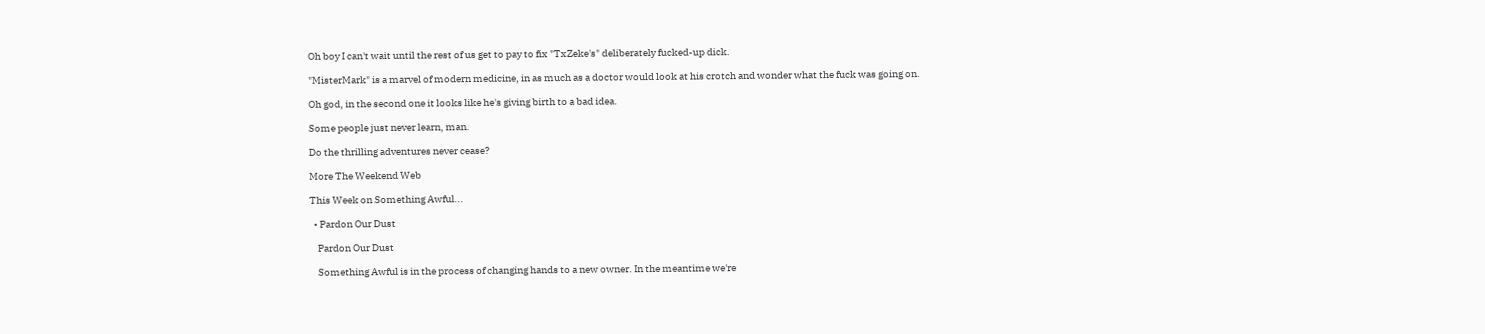Oh boy I can't wait until the rest of us get to pay to fix "TxZeke's" deliberately fucked-up dick.

"MisterMark" is a marvel of modern medicine, in as much as a doctor would look at his crotch and wonder what the fuck was going on.

Oh god, in the second one it looks like he's giving birth to a bad idea.

Some people just never learn, man.

Do the thrilling adventures never cease?

More The Weekend Web

This Week on Something Awful...

  • Pardon Our Dust

    Pardon Our Dust

    Something Awful is in the process of changing hands to a new owner. In the meantime we're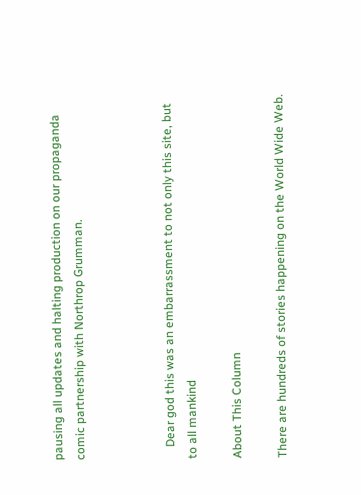pausing all updates and halting production on our propaganda comic partnership with Northrop Grumman.



    Dear god this was an embarrassment to not only this site, but to all mankind

About This Column

There are hundreds of stories happening on the World Wide Web.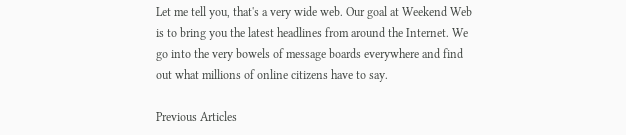Let me tell you, that's a very wide web. Our goal at Weekend Web is to bring you the latest headlines from around the Internet. We go into the very bowels of message boards everywhere and find out what millions of online citizens have to say.

Previous Articles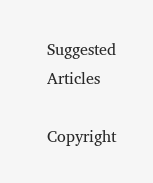Suggested Articles

Copyright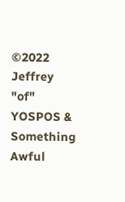©2022 Jeffrey "of" YOSPOS & Something Awful